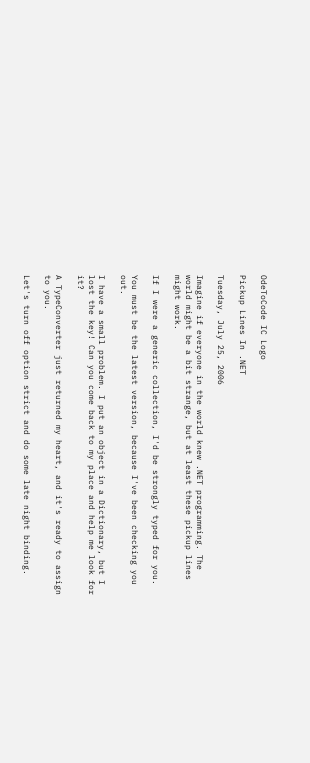OdeToCode IC Logo

Pickup Lines In .NET

Tuesday, July 25, 2006

Imagine if everyone in the world knew .NET programming. The world might be a bit strange, but at least these pickup lines might work.

If I were a generic collection, I'd be strongly typed for you.

You must be the latest version, because I've been checking you out.

I have a small problem. I put an object in a Dictionary, but I lost the key! Can you come back to my place and help me look for it?

A TypeConverter just returned my heart, and it's ready to assign to you.

Let's turn off option strict and do some late night binding.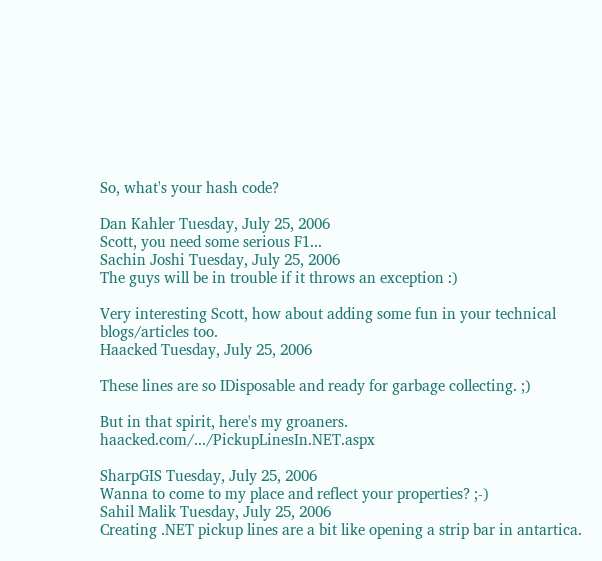So, what's your hash code?

Dan Kahler Tuesday, July 25, 2006
Scott, you need some serious F1...
Sachin Joshi Tuesday, July 25, 2006
The guys will be in trouble if it throws an exception :)

Very interesting Scott, how about adding some fun in your technical blogs/articles too.
Haacked Tuesday, July 25, 2006

These lines are so IDisposable and ready for garbage collecting. ;)

But in that spirit, here's my groaners. haacked.com/.../PickupLinesIn.NET.aspx

SharpGIS Tuesday, July 25, 2006
Wanna to come to my place and reflect your properties? ;-)
Sahil Malik Tuesday, July 25, 2006
Creating .NET pickup lines are a bit like opening a strip bar in antartica.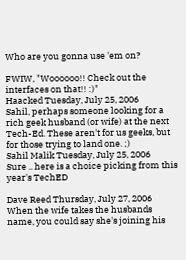Who are you gonna use 'em on?

FWIW, "Woooooo!! Check out the interfaces on that!! :)"
Haacked Tuesday, July 25, 2006
Sahil, perhaps someone looking for a rich geek husband (or wife) at the next Tech-Ed. These aren't for us geeks, but for those trying to land one. ;)
Sahil Malik Tuesday, July 25, 2006
Sure .. here is a choice picking from this year's TechED

Dave Reed Thursday, July 27, 2006
When the wife takes the husbands name, you could say she's joining his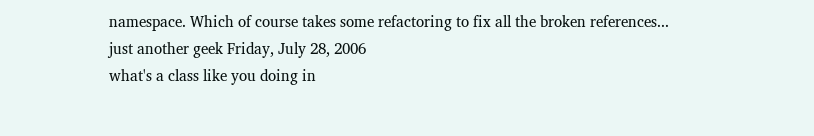namespace. Which of course takes some refactoring to fix all the broken references...
just another geek Friday, July 28, 2006
what's a class like you doing in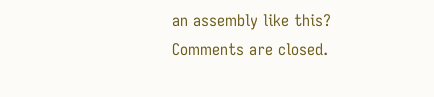an assembly like this?
Comments are closed.